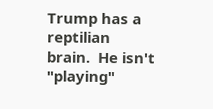Trump has a reptilian brain.  He isn't "playing"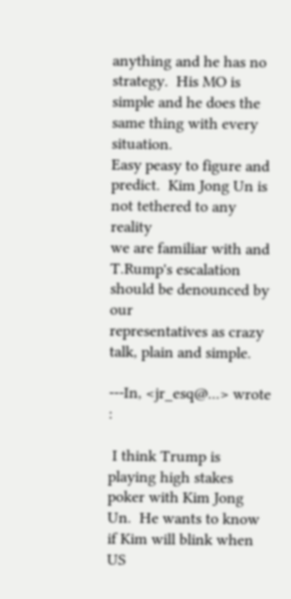anything and he has no
strategy.  His MO is simple and he does the same thing with every situation.
Easy peasy to figure and predict.  Kim Jong Un is not tethered to any reality
we are familiar with and T.Rump's escalation should be denounced by our
representatives as crazy talk, plain and simple.

---In, <jr_esq@...> wrote :

 I think Trump is playing high stakes poker with Kim Jong Un.  He wants to know
if Kim will blink when US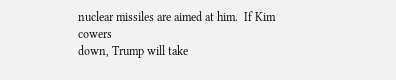nuclear missiles are aimed at him.  If Kim cowers
down, Trump will take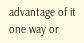advantage of it one way or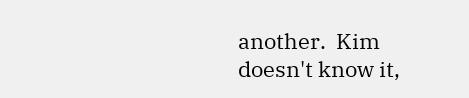another.  Kim doesn't know it,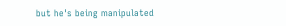but he's being manipulated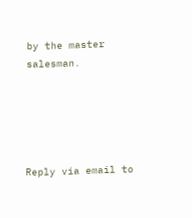by the master salesman.





Reply via email to